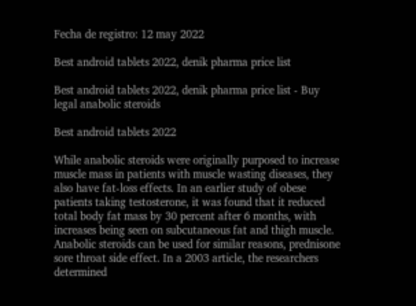Fecha de registro: 12 may 2022

Best android tablets 2022, denik pharma price list

Best android tablets 2022, denik pharma price list - Buy legal anabolic steroids

Best android tablets 2022

While anabolic steroids were originally purposed to increase muscle mass in patients with muscle wasting diseases, they also have fat-loss effects. In an earlier study of obese patients taking testosterone, it was found that it reduced total body fat mass by 30 percent after 6 months, with increases being seen on subcutaneous fat and thigh muscle. Anabolic steroids can be used for similar reasons, prednisone sore throat side effect. In a 2003 article, the researchers determined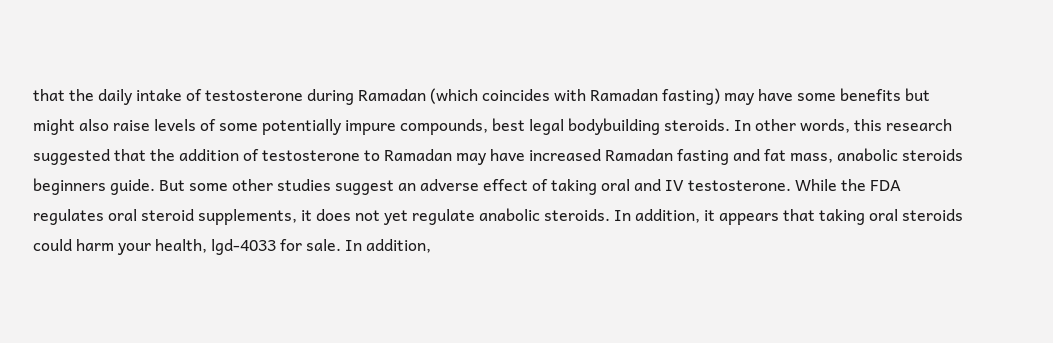that the daily intake of testosterone during Ramadan (which coincides with Ramadan fasting) may have some benefits but might also raise levels of some potentially impure compounds, best legal bodybuilding steroids. In other words, this research suggested that the addition of testosterone to Ramadan may have increased Ramadan fasting and fat mass, anabolic steroids beginners guide. But some other studies suggest an adverse effect of taking oral and IV testosterone. While the FDA regulates oral steroid supplements, it does not yet regulate anabolic steroids. In addition, it appears that taking oral steroids could harm your health, lgd-4033 for sale. In addition,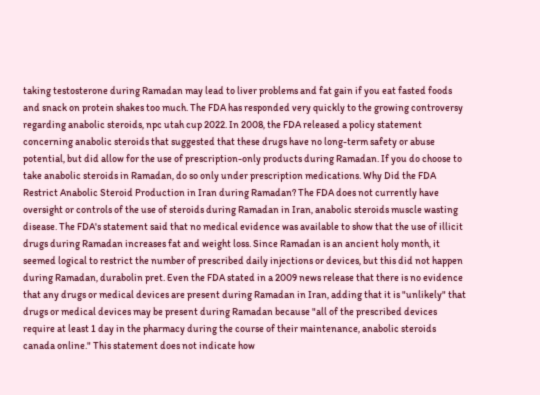taking testosterone during Ramadan may lead to liver problems and fat gain if you eat fasted foods and snack on protein shakes too much. The FDA has responded very quickly to the growing controversy regarding anabolic steroids, npc utah cup 2022. In 2008, the FDA released a policy statement concerning anabolic steroids that suggested that these drugs have no long-term safety or abuse potential, but did allow for the use of prescription-only products during Ramadan. If you do choose to take anabolic steroids in Ramadan, do so only under prescription medications. Why Did the FDA Restrict Anabolic Steroid Production in Iran during Ramadan? The FDA does not currently have oversight or controls of the use of steroids during Ramadan in Iran, anabolic steroids muscle wasting disease. The FDA's statement said that no medical evidence was available to show that the use of illicit drugs during Ramadan increases fat and weight loss. Since Ramadan is an ancient holy month, it seemed logical to restrict the number of prescribed daily injections or devices, but this did not happen during Ramadan, durabolin pret. Even the FDA stated in a 2009 news release that there is no evidence that any drugs or medical devices are present during Ramadan in Iran, adding that it is "unlikely" that drugs or medical devices may be present during Ramadan because "all of the prescribed devices require at least 1 day in the pharmacy during the course of their maintenance, anabolic steroids canada online." This statement does not indicate how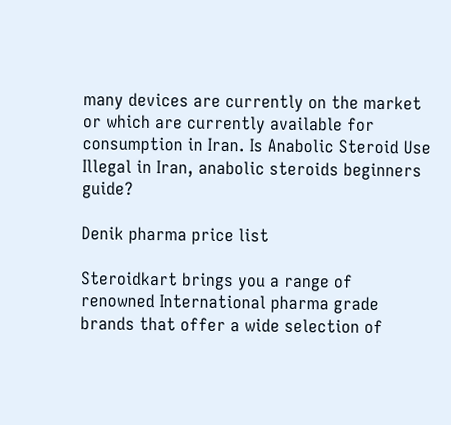many devices are currently on the market or which are currently available for consumption in Iran. Is Anabolic Steroid Use Illegal in Iran, anabolic steroids beginners guide?

Denik pharma price list

Steroidkart brings you a range of renowned International pharma grade brands that offer a wide selection of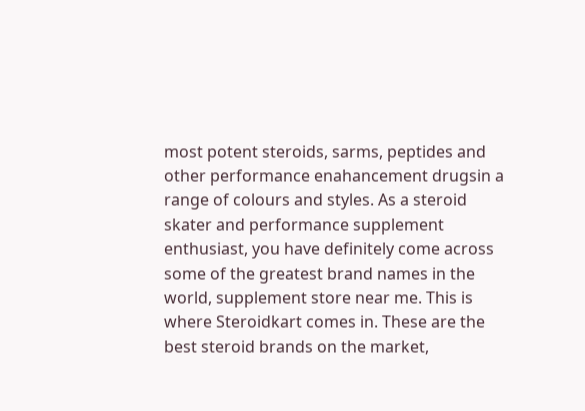most potent steroids, sarms, peptides and other performance enahancement drugsin a range of colours and styles. As a steroid skater and performance supplement enthusiast, you have definitely come across some of the greatest brand names in the world, supplement store near me. This is where Steroidkart comes in. These are the best steroid brands on the market,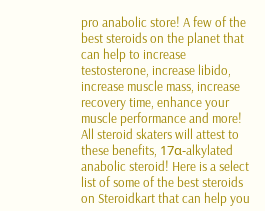pro anabolic store! A few of the best steroids on the planet that can help to increase testosterone, increase libido, increase muscle mass, increase recovery time, enhance your muscle performance and more! All steroid skaters will attest to these benefits, 17α-alkylated anabolic steroid! Here is a select list of some of the best steroids on Steroidkart that can help you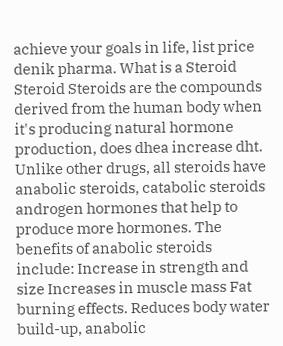achieve your goals in life, list price denik pharma. What is a Steroid Steroid Steroids are the compounds derived from the human body when it's producing natural hormone production, does dhea increase dht. Unlike other drugs, all steroids have anabolic steroids, catabolic steroids androgen hormones that help to produce more hormones. The benefits of anabolic steroids include: Increase in strength and size Increases in muscle mass Fat burning effects. Reduces body water build-up, anabolic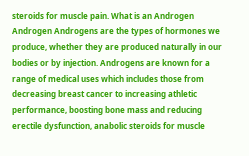steroids for muscle pain. What is an Androgen Androgen Androgens are the types of hormones we produce, whether they are produced naturally in our bodies or by injection. Androgens are known for a range of medical uses which includes those from decreasing breast cancer to increasing athletic performance, boosting bone mass and reducing erectile dysfunction, anabolic steroids for muscle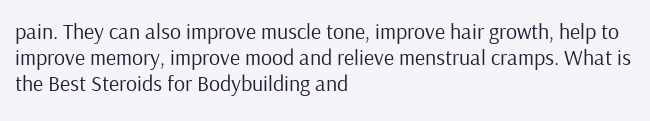pain. They can also improve muscle tone, improve hair growth, help to improve memory, improve mood and relieve menstrual cramps. What is the Best Steroids for Bodybuilding and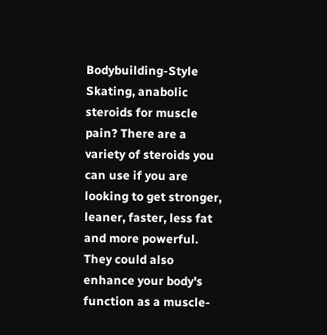Bodybuilding-Style Skating, anabolic steroids for muscle pain? There are a variety of steroids you can use if you are looking to get stronger, leaner, faster, less fat and more powerful. They could also enhance your body's function as a muscle-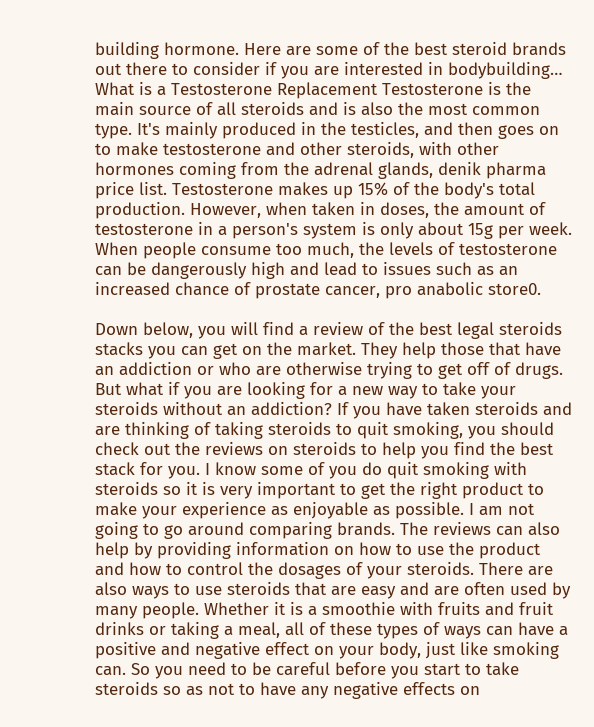building hormone. Here are some of the best steroid brands out there to consider if you are interested in bodybuilding… What is a Testosterone Replacement Testosterone is the main source of all steroids and is also the most common type. It's mainly produced in the testicles, and then goes on to make testosterone and other steroids, with other hormones coming from the adrenal glands, denik pharma price list. Testosterone makes up 15% of the body's total production. However, when taken in doses, the amount of testosterone in a person's system is only about 15g per week. When people consume too much, the levels of testosterone can be dangerously high and lead to issues such as an increased chance of prostate cancer, pro anabolic store0.

Down below, you will find a review of the best legal steroids stacks you can get on the market. They help those that have an addiction or who are otherwise trying to get off of drugs. But what if you are looking for a new way to take your steroids without an addiction? If you have taken steroids and are thinking of taking steroids to quit smoking, you should check out the reviews on steroids to help you find the best stack for you. I know some of you do quit smoking with steroids so it is very important to get the right product to make your experience as enjoyable as possible. I am not going to go around comparing brands. The reviews can also help by providing information on how to use the product and how to control the dosages of your steroids. There are also ways to use steroids that are easy and are often used by many people. Whether it is a smoothie with fruits and fruit drinks or taking a meal, all of these types of ways can have a positive and negative effect on your body, just like smoking can. So you need to be careful before you start to take steroids so as not to have any negative effects on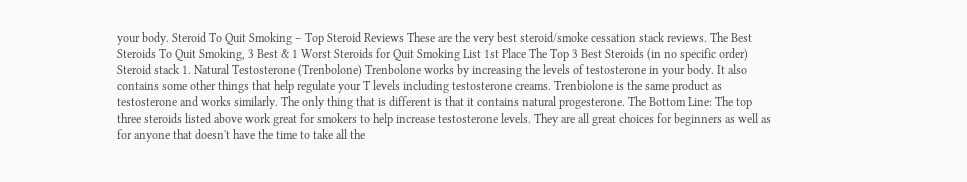your body. Steroid To Quit Smoking – Top Steroid Reviews These are the very best steroid/smoke cessation stack reviews. The Best Steroids To Quit Smoking, 3 Best & 1 Worst Steroids for Quit Smoking List 1st Place The Top 3 Best Steroids (in no specific order) Steroid stack 1. Natural Testosterone (Trenbolone) Trenbolone works by increasing the levels of testosterone in your body. It also contains some other things that help regulate your T levels including testosterone creams. Trenbiolone is the same product as testosterone and works similarly. The only thing that is different is that it contains natural progesterone. The Bottom Line: The top three steroids listed above work great for smokers to help increase testosterone levels. They are all great choices for beginners as well as for anyone that doesn't have the time to take all the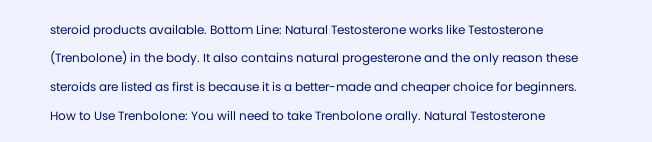steroid products available. Bottom Line: Natural Testosterone works like Testosterone (Trenbolone) in the body. It also contains natural progesterone and the only reason these steroids are listed as first is because it is a better-made and cheaper choice for beginners. How to Use Trenbolone: You will need to take Trenbolone orally. Natural Testosterone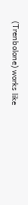(Trenbolone) works like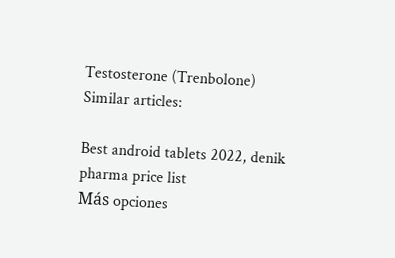Testosterone (Trenbolone) Similar articles:

Best android tablets 2022, denik pharma price list
Más opciones